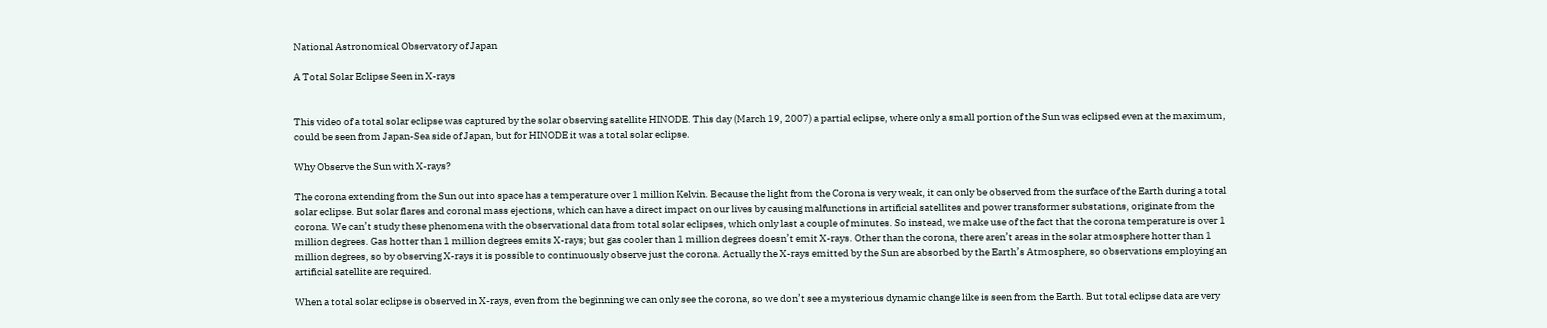National Astronomical Observatory of Japan

A Total Solar Eclipse Seen in X-rays


This video of a total solar eclipse was captured by the solar observing satellite HINODE. This day (March 19, 2007) a partial eclipse, where only a small portion of the Sun was eclipsed even at the maximum, could be seen from Japan-Sea side of Japan, but for HINODE it was a total solar eclipse.

Why Observe the Sun with X-rays?

The corona extending from the Sun out into space has a temperature over 1 million Kelvin. Because the light from the Corona is very weak, it can only be observed from the surface of the Earth during a total solar eclipse. But solar flares and coronal mass ejections, which can have a direct impact on our lives by causing malfunctions in artificial satellites and power transformer substations, originate from the corona. We can’t study these phenomena with the observational data from total solar eclipses, which only last a couple of minutes. So instead, we make use of the fact that the corona temperature is over 1 million degrees. Gas hotter than 1 million degrees emits X-rays; but gas cooler than 1 million degrees doesn’t emit X-rays. Other than the corona, there aren’t areas in the solar atmosphere hotter than 1 million degrees, so by observing X-rays it is possible to continuously observe just the corona. Actually the X-rays emitted by the Sun are absorbed by the Earth’s Atmosphere, so observations employing an artificial satellite are required.

When a total solar eclipse is observed in X-rays, even from the beginning we can only see the corona, so we don’t see a mysterious dynamic change like is seen from the Earth. But total eclipse data are very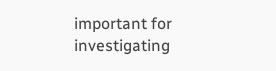important for investigating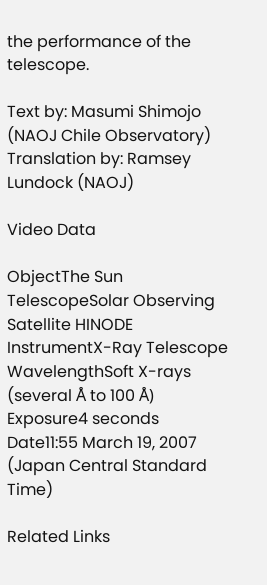the performance of the telescope.

Text by: Masumi Shimojo (NAOJ Chile Observatory)
Translation by: Ramsey Lundock (NAOJ)

Video Data

ObjectThe Sun
TelescopeSolar Observing Satellite HINODE
InstrumentX-Ray Telescope
WavelengthSoft X-rays (several Å to 100 Å)
Exposure4 seconds
Date11:55 March 19, 2007 (Japan Central Standard Time)

Related Links